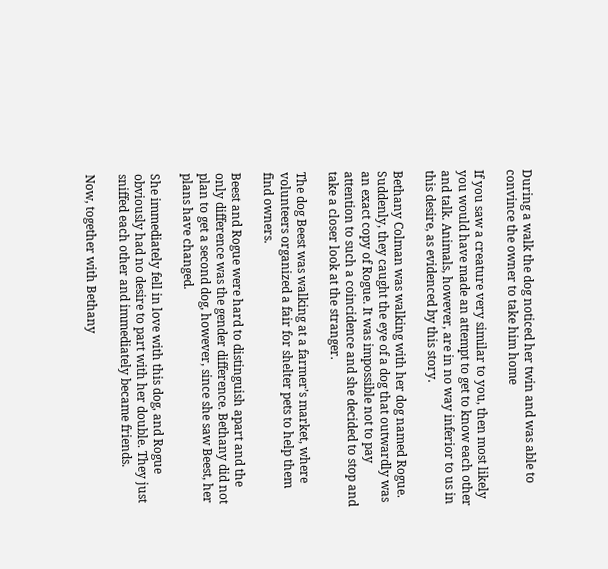During a walk the dog noticed her twin and was able to convince the owner to take him home

If you saw a creature very similar to you, then most likely you would have made an attempt to get to know each other and talk. Animals, however, are in no way inferior to us in this desire, as evidenced by this story.

Bethany Colman was walking with her dog named Rogue. Suddenly, they caught the eye of a dog that outwardly was an exact copy of Rogue. It was impossible not to pay attention to such a coincidence and she decided to stop and take a closer look at the stranger.

The dog Beest was walking at a farmer’s market, where volunteers organized a fair for shelter pets to help them find owners.

Beest and Rogue were hard to distinguish apart and the only difference was the gender difference. Bethany did not plan to get a second dog, however, since she saw Beest, her plans have changed.

She immediately fell in love with this dog, and Rogue obviously had no desire to part with her double. They just sniffed each other and immediately became friends.

Now, together with Bethany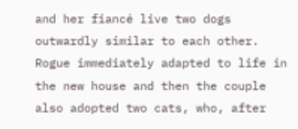and her fiancé live two dogs outwardly similar to each other. Rogue immediately adapted to life in the new house and then the couple also adopted two cats, who, after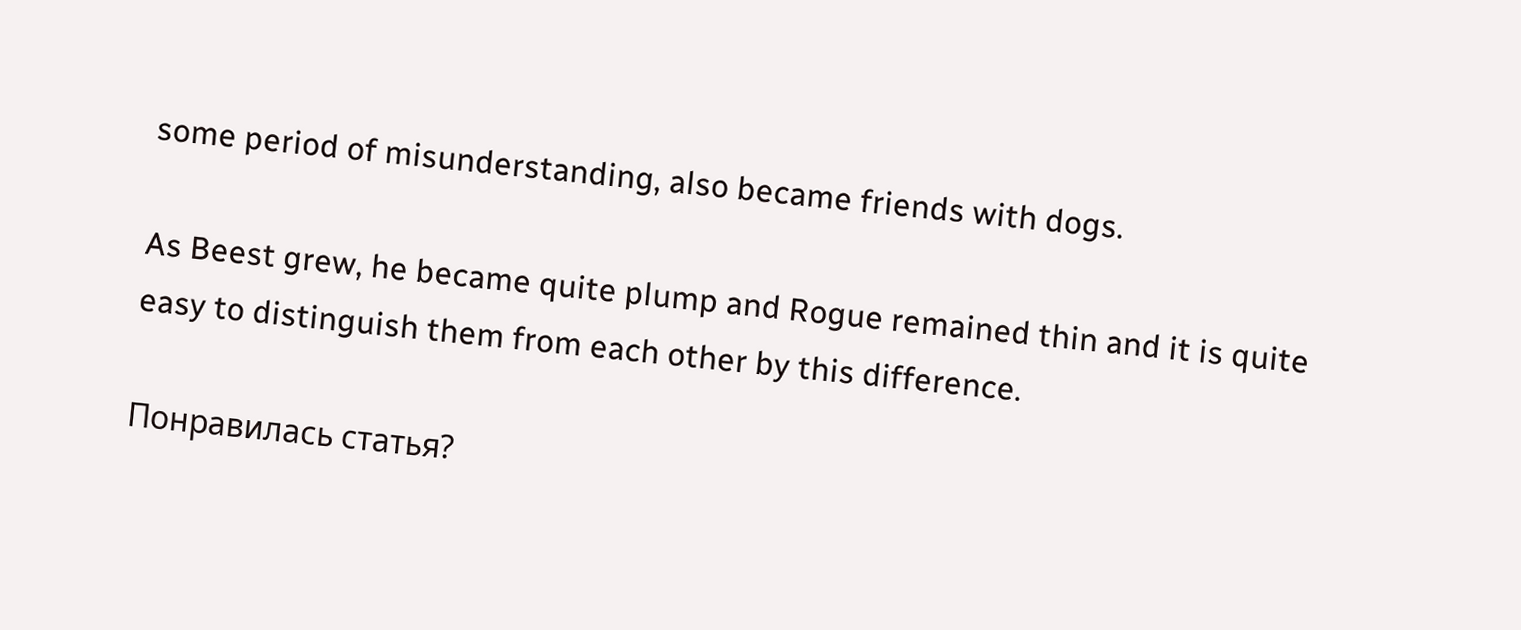some period of misunderstanding, also became friends with dogs.

As Beest grew, he became quite plump and Rogue remained thin and it is quite easy to distinguish them from each other by this difference.

Понравилась статья?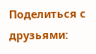Поделиться с друзьями: